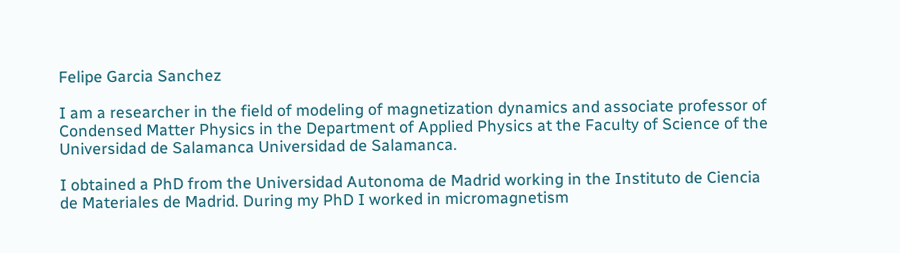Felipe Garcia Sanchez

I am a researcher in the field of modeling of magnetization dynamics and associate professor of Condensed Matter Physics in the Department of Applied Physics at the Faculty of Science of the Universidad de Salamanca Universidad de Salamanca.

I obtained a PhD from the Universidad Autonoma de Madrid working in the Instituto de Ciencia de Materiales de Madrid. During my PhD I worked in micromagnetism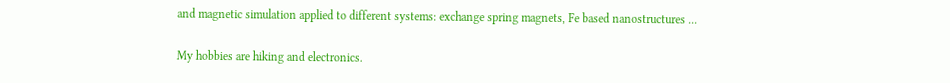and magnetic simulation applied to different systems: exchange spring magnets, Fe based nanostructures ...

My hobbies are hiking and electronics.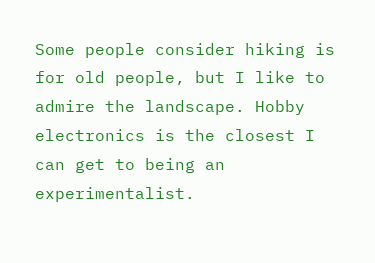Some people consider hiking is for old people, but I like to admire the landscape. Hobby electronics is the closest I can get to being an experimentalist.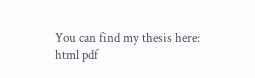You can find my thesis here:
html pdf